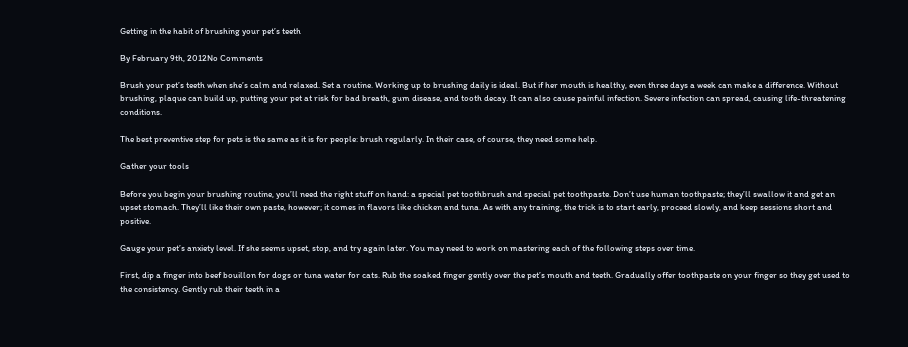Getting in the habit of brushing your pet’s teeth

By February 9th, 2012No Comments

Brush your pet’s teeth when she’s calm and relaxed. Set a routine. Working up to brushing daily is ideal. But if her mouth is healthy, even three days a week can make a difference. Without brushing, plaque can build up, putting your pet at risk for bad breath, gum disease, and tooth decay. It can also cause painful infection. Severe infection can spread, causing life-threatening conditions.

The best preventive step for pets is the same as it is for people: brush regularly. In their case, of course, they need some help.

Gather your tools

Before you begin your brushing routine, you’ll need the right stuff on hand: a special pet toothbrush and special pet toothpaste. Don’t use human toothpaste; they’ll swallow it and get an upset stomach. They’ll like their own paste, however; it comes in flavors like chicken and tuna. As with any training, the trick is to start early, proceed slowly, and keep sessions short and positive.

Gauge your pet’s anxiety level. If she seems upset, stop, and try again later. You may need to work on mastering each of the following steps over time.

First, dip a finger into beef bouillon for dogs or tuna water for cats. Rub the soaked finger gently over the pet’s mouth and teeth. Gradually offer toothpaste on your finger so they get used to the consistency. Gently rub their teeth in a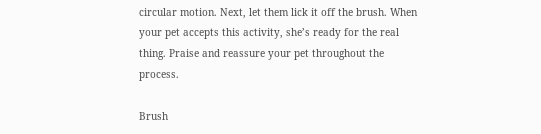circular motion. Next, let them lick it off the brush. When your pet accepts this activity, she’s ready for the real thing. Praise and reassure your pet throughout the process.

Brush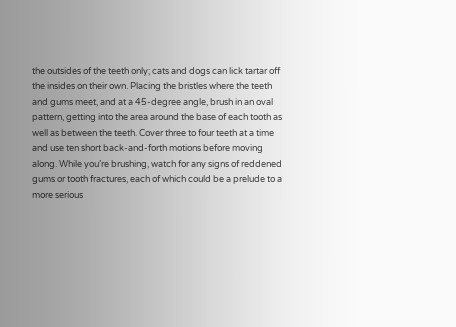the outsides of the teeth only; cats and dogs can lick tartar off the insides on their own. Placing the bristles where the teeth and gums meet, and at a 45-degree angle, brush in an oval pattern, getting into the area around the base of each tooth as well as between the teeth. Cover three to four teeth at a time and use ten short back-and-forth motions before moving along. While you’re brushing, watch for any signs of reddened gums or tooth fractures, each of which could be a prelude to a more serious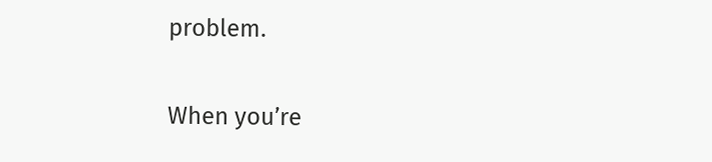problem.

When you’re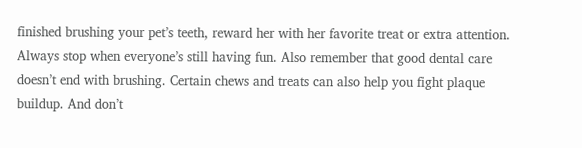finished brushing your pet’s teeth, reward her with her favorite treat or extra attention. Always stop when everyone’s still having fun. Also remember that good dental care doesn’t end with brushing. Certain chews and treats can also help you fight plaque buildup. And don’t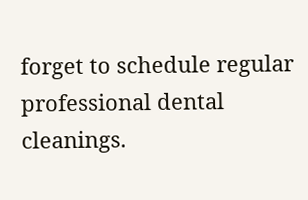forget to schedule regular professional dental cleanings.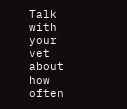Talk with your vet about how often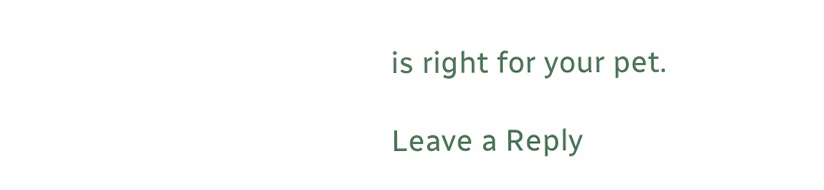is right for your pet.

Leave a Reply